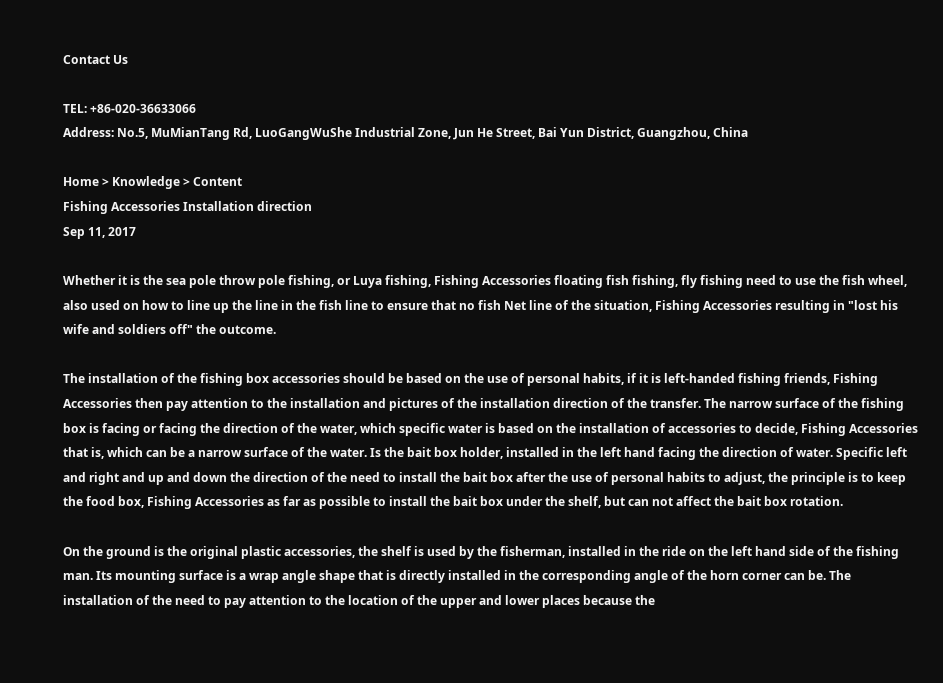Contact Us

TEL: +86-020-36633066
Address: No.5, MuMianTang Rd, LuoGangWuShe Industrial Zone, Jun He Street, Bai Yun District, Guangzhou, China

Home > Knowledge > Content
Fishing Accessories Installation direction
Sep 11, 2017

Whether it is the sea pole throw pole fishing, or Luya fishing, Fishing Accessories floating fish fishing, fly fishing need to use the fish wheel, also used on how to line up the line in the fish line to ensure that no fish Net line of the situation, Fishing Accessories resulting in "lost his wife and soldiers off" the outcome.

The installation of the fishing box accessories should be based on the use of personal habits, if it is left-handed fishing friends, Fishing Accessories then pay attention to the installation and pictures of the installation direction of the transfer. The narrow surface of the fishing box is facing or facing the direction of the water, which specific water is based on the installation of accessories to decide, Fishing Accessories that is, which can be a narrow surface of the water. Is the bait box holder, installed in the left hand facing the direction of water. Specific left and right and up and down the direction of the need to install the bait box after the use of personal habits to adjust, the principle is to keep the food box, Fishing Accessories as far as possible to install the bait box under the shelf, but can not affect the bait box rotation.

On the ground is the original plastic accessories, the shelf is used by the fisherman, installed in the ride on the left hand side of the fishing man. Its mounting surface is a wrap angle shape that is directly installed in the corresponding angle of the horn corner can be. The installation of the need to pay attention to the location of the upper and lower places because the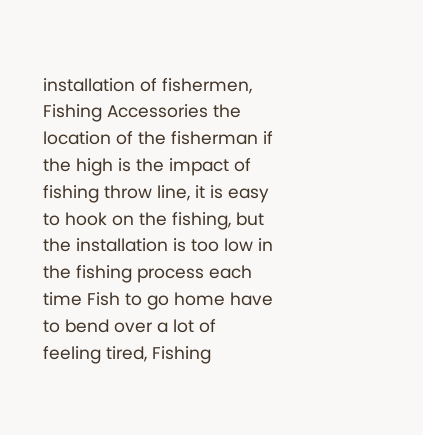installation of fishermen, Fishing Accessories the location of the fisherman if the high is the impact of fishing throw line, it is easy to hook on the fishing, but the installation is too low in the fishing process each time Fish to go home have to bend over a lot of feeling tired, Fishing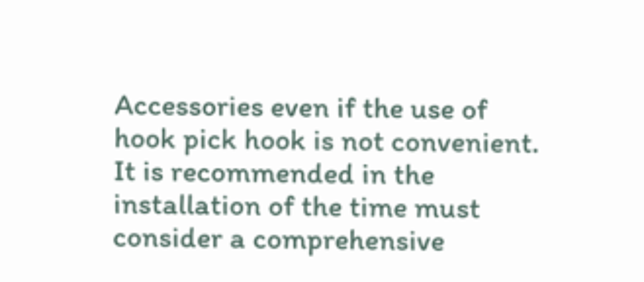Accessories even if the use of hook pick hook is not convenient. It is recommended in the installation of the time must consider a comprehensive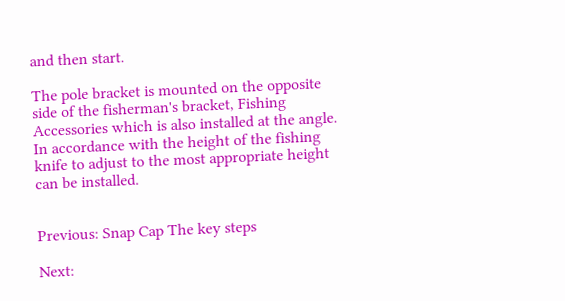and then start.

The pole bracket is mounted on the opposite side of the fisherman's bracket, Fishing Accessories which is also installed at the angle. In accordance with the height of the fishing knife to adjust to the most appropriate height can be installed.


Previous: Snap Cap The key steps

Next: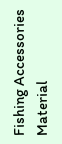Fishing Accessories Material